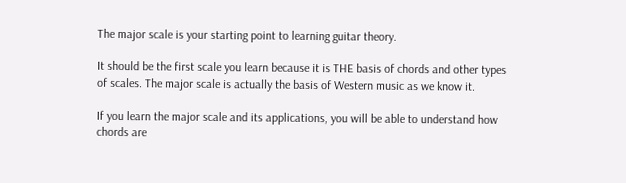The major scale is your starting point to learning guitar theory.

It should be the first scale you learn because it is THE basis of chords and other types of scales. The major scale is actually the basis of Western music as we know it.

If you learn the major scale and its applications, you will be able to understand how chords are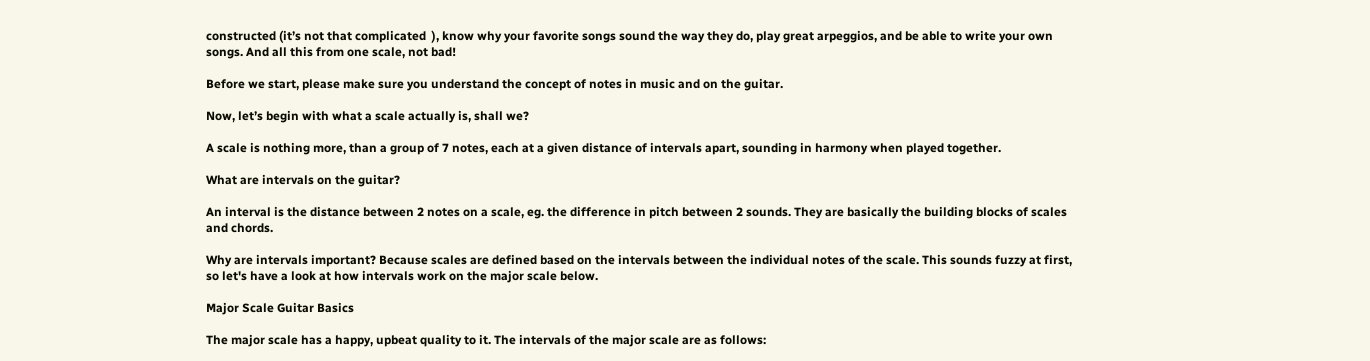constructed (it’s not that complicated  ), know why your favorite songs sound the way they do, play great arpeggios, and be able to write your own songs. And all this from one scale, not bad!

Before we start, please make sure you understand the concept of notes in music and on the guitar.

Now, let’s begin with what a scale actually is, shall we?

A scale is nothing more, than a group of 7 notes, each at a given distance of intervals apart, sounding in harmony when played together.

What are intervals on the guitar?

An interval is the distance between 2 notes on a scale, eg. the difference in pitch between 2 sounds. They are basically the building blocks of scales and chords.

Why are intervals important? Because scales are defined based on the intervals between the individual notes of the scale. This sounds fuzzy at first, so let's have a look at how intervals work on the major scale below.

Major Scale Guitar Basics

The major scale has a happy, upbeat quality to it. The intervals of the major scale are as follows: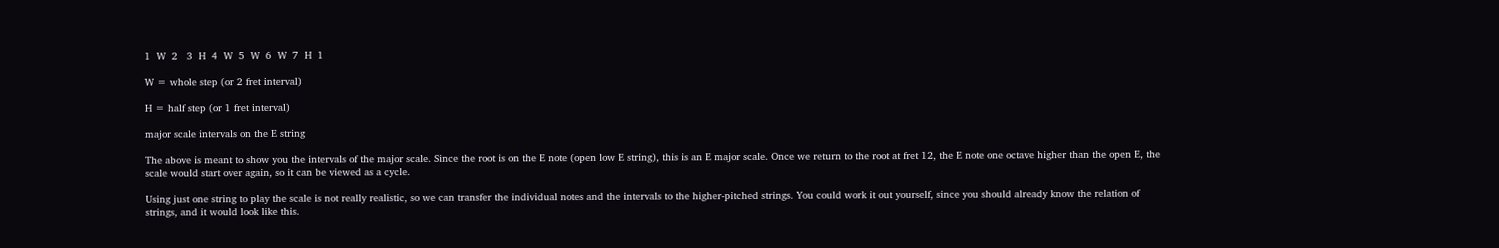1  W  2   3  H  4  W  5  W  6  W  7  H  1

W = whole step (or 2 fret interval)

H = half step (or 1 fret interval)

major scale intervals on the E string

The above is meant to show you the intervals of the major scale. Since the root is on the E note (open low E string), this is an E major scale. Once we return to the root at fret 12, the E note one octave higher than the open E, the scale would start over again, so it can be viewed as a cycle.

Using just one string to play the scale is not really realistic, so we can transfer the individual notes and the intervals to the higher-pitched strings. You could work it out yourself, since you should already know the relation of strings, and it would look like this.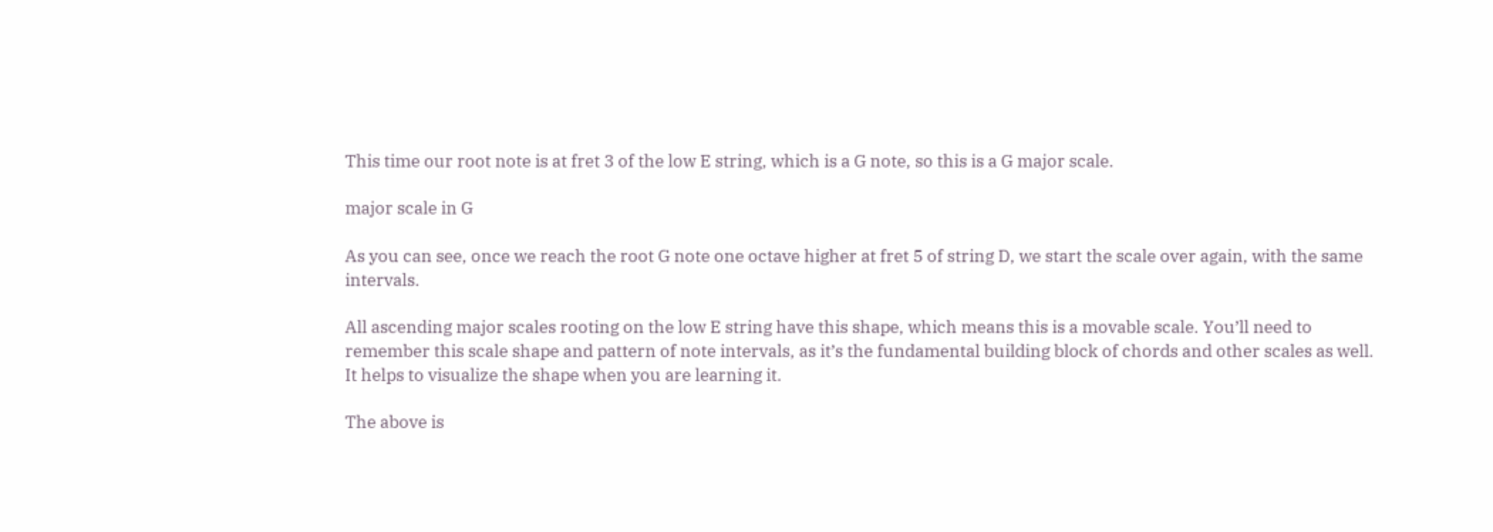This time our root note is at fret 3 of the low E string, which is a G note, so this is a G major scale.

major scale in G

As you can see, once we reach the root G note one octave higher at fret 5 of string D, we start the scale over again, with the same intervals.

All ascending major scales rooting on the low E string have this shape, which means this is a movable scale. You’ll need to remember this scale shape and pattern of note intervals, as it’s the fundamental building block of chords and other scales as well. It helps to visualize the shape when you are learning it.

The above is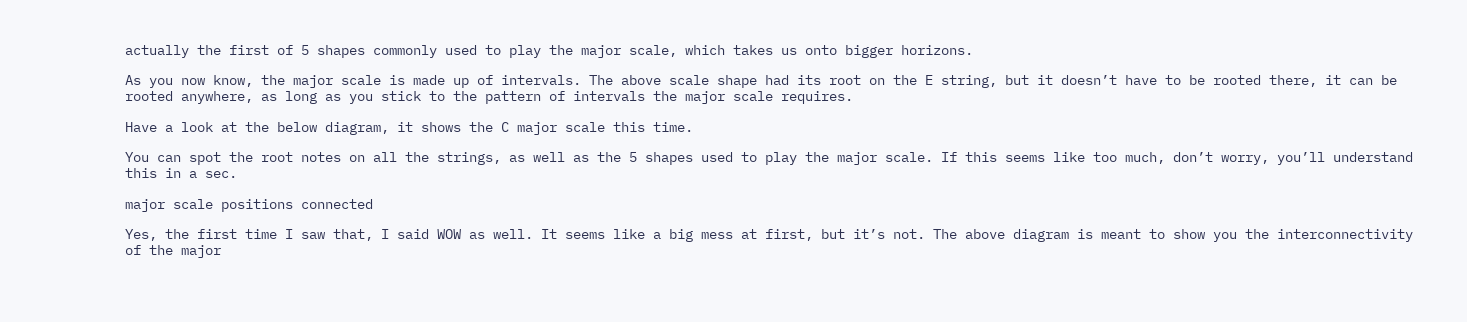actually the first of 5 shapes commonly used to play the major scale, which takes us onto bigger horizons.

As you now know, the major scale is made up of intervals. The above scale shape had its root on the E string, but it doesn’t have to be rooted there, it can be rooted anywhere, as long as you stick to the pattern of intervals the major scale requires.

Have a look at the below diagram, it shows the C major scale this time.

You can spot the root notes on all the strings, as well as the 5 shapes used to play the major scale. If this seems like too much, don’t worry, you’ll understand this in a sec.

major scale positions connected

Yes, the first time I saw that, I said WOW as well. It seems like a big mess at first, but it’s not. The above diagram is meant to show you the interconnectivity of the major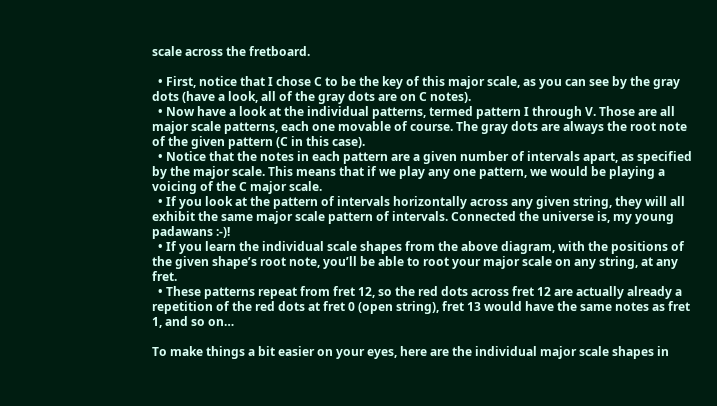scale across the fretboard.

  • First, notice that I chose C to be the key of this major scale, as you can see by the gray dots (have a look, all of the gray dots are on C notes).
  • Now have a look at the individual patterns, termed pattern I through V. Those are all major scale patterns, each one movable of course. The gray dots are always the root note of the given pattern (C in this case).
  • Notice that the notes in each pattern are a given number of intervals apart, as specified by the major scale. This means that if we play any one pattern, we would be playing a voicing of the C major scale.
  • If you look at the pattern of intervals horizontally across any given string, they will all exhibit the same major scale pattern of intervals. Connected the universe is, my young padawans :-)!
  • If you learn the individual scale shapes from the above diagram, with the positions of the given shape’s root note, you’ll be able to root your major scale on any string, at any fret.
  • These patterns repeat from fret 12, so the red dots across fret 12 are actually already a repetition of the red dots at fret 0 (open string), fret 13 would have the same notes as fret 1, and so on…

To make things a bit easier on your eyes, here are the individual major scale shapes in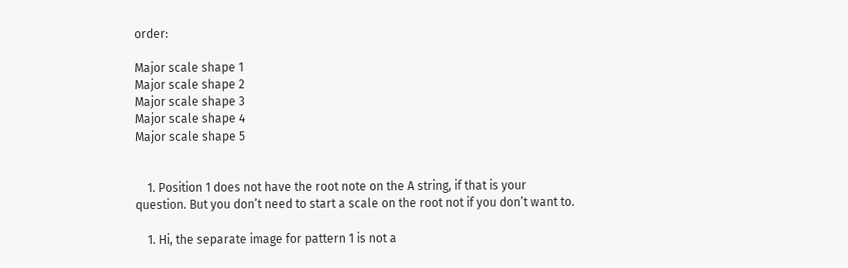order:

Major scale shape 1
Major scale shape 2
Major scale shape 3
Major scale shape 4
Major scale shape 5


    1. Position 1 does not have the root note on the A string, if that is your question. But you don’t need to start a scale on the root not if you don’t want to.

    1. Hi, the separate image for pattern 1 is not a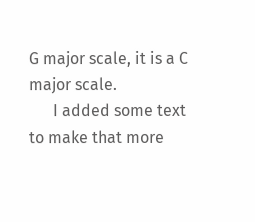G major scale, it is a C major scale.
      I added some text to make that more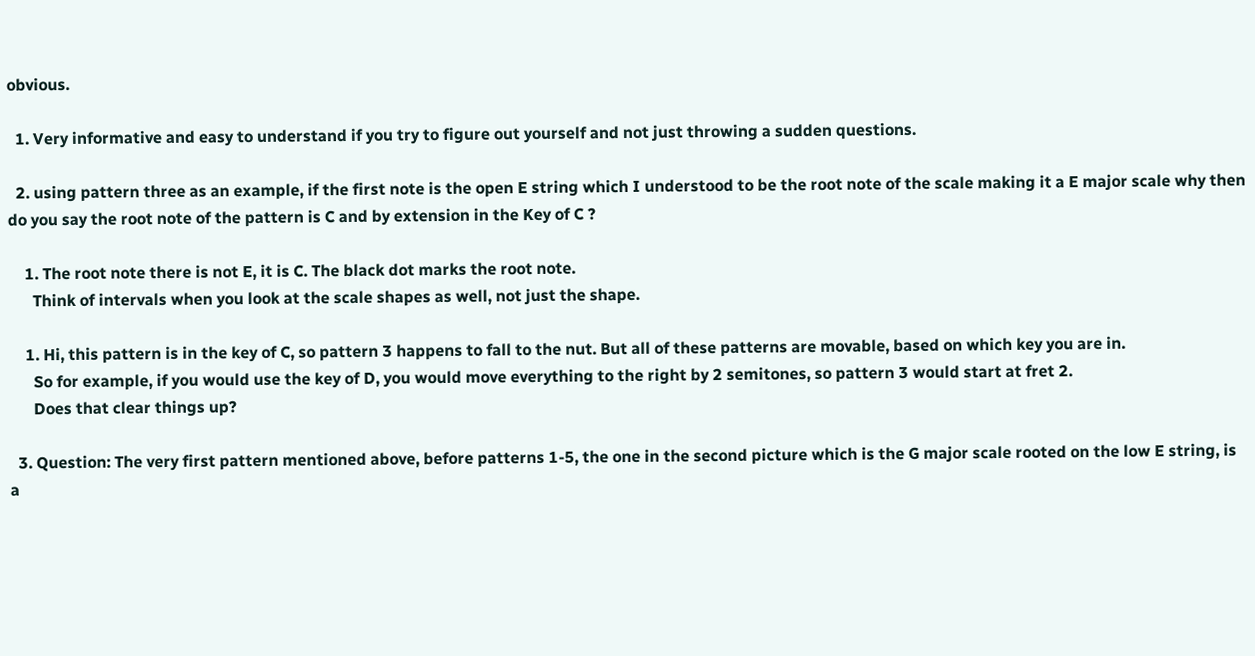obvious.

  1. Very informative and easy to understand if you try to figure out yourself and not just throwing a sudden questions.

  2. using pattern three as an example, if the first note is the open E string which I understood to be the root note of the scale making it a E major scale why then do you say the root note of the pattern is C and by extension in the Key of C ?

    1. The root note there is not E, it is C. The black dot marks the root note.
      Think of intervals when you look at the scale shapes as well, not just the shape.

    1. Hi, this pattern is in the key of C, so pattern 3 happens to fall to the nut. But all of these patterns are movable, based on which key you are in.
      So for example, if you would use the key of D, you would move everything to the right by 2 semitones, so pattern 3 would start at fret 2.
      Does that clear things up?

  3. Question: The very first pattern mentioned above, before patterns 1-5, the one in the second picture which is the G major scale rooted on the low E string, is a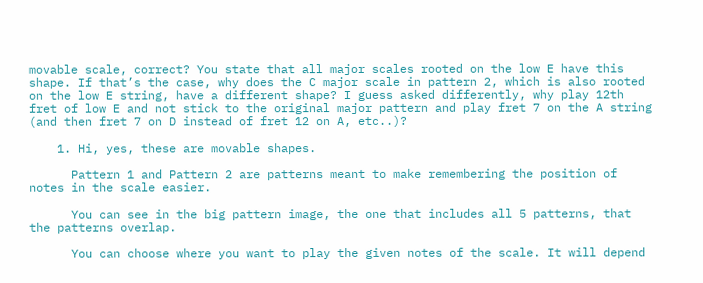movable scale, correct? You state that all major scales rooted on the low E have this shape. If that’s the case, why does the C major scale in pattern 2, which is also rooted on the low E string, have a different shape? I guess asked differently, why play 12th fret of low E and not stick to the original major pattern and play fret 7 on the A string (and then fret 7 on D instead of fret 12 on A, etc..)?

    1. Hi, yes, these are movable shapes.

      Pattern 1 and Pattern 2 are patterns meant to make remembering the position of notes in the scale easier.

      You can see in the big pattern image, the one that includes all 5 patterns, that the patterns overlap.

      You can choose where you want to play the given notes of the scale. It will depend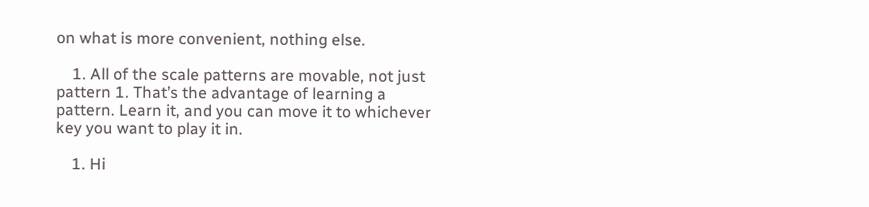on what is more convenient, nothing else.

    1. All of the scale patterns are movable, not just pattern 1. That’s the advantage of learning a pattern. Learn it, and you can move it to whichever key you want to play it in.

    1. Hi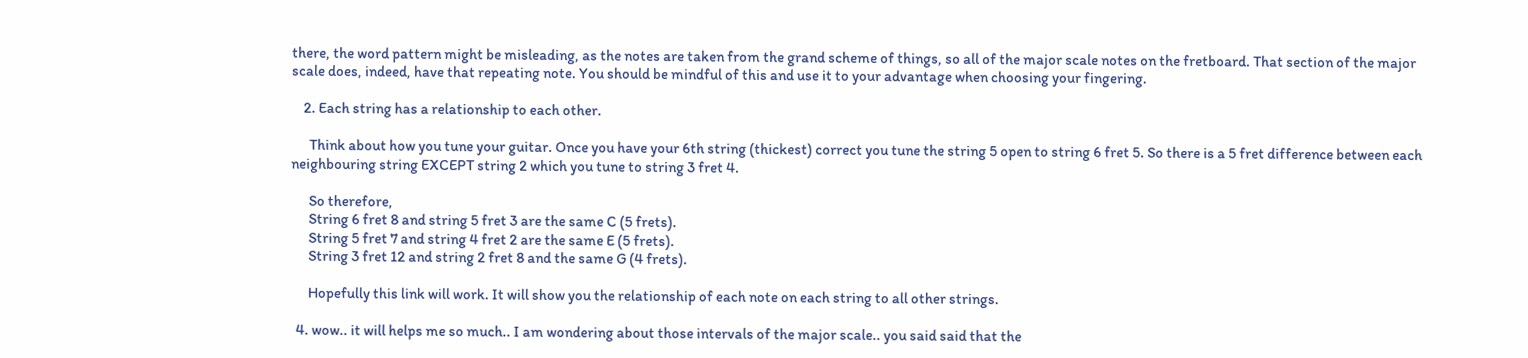there, the word pattern might be misleading, as the notes are taken from the grand scheme of things, so all of the major scale notes on the fretboard. That section of the major scale does, indeed, have that repeating note. You should be mindful of this and use it to your advantage when choosing your fingering.

    2. Each string has a relationship to each other.

      Think about how you tune your guitar. Once you have your 6th string (thickest) correct you tune the string 5 open to string 6 fret 5. So there is a 5 fret difference between each neighbouring string EXCEPT string 2 which you tune to string 3 fret 4.

      So therefore,
      String 6 fret 8 and string 5 fret 3 are the same C (5 frets).
      String 5 fret 7 and string 4 fret 2 are the same E (5 frets).
      String 3 fret 12 and string 2 fret 8 and the same G (4 frets).

      Hopefully this link will work. It will show you the relationship of each note on each string to all other strings.

  4. wow.. it will helps me so much.. I am wondering about those intervals of the major scale.. you said said that the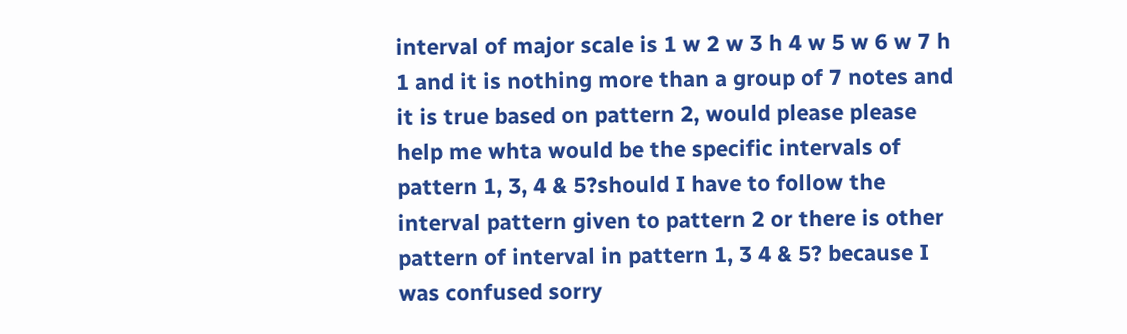interval of major scale is 1 w 2 w 3 h 4 w 5 w 6 w 7 h 1 and it is nothing more than a group of 7 notes and it is true based on pattern 2, would please please help me whta would be the specific intervals of pattern 1, 3, 4 & 5?should I have to follow the interval pattern given to pattern 2 or there is other pattern of interval in pattern 1, 3 4 & 5? because I was confused sorry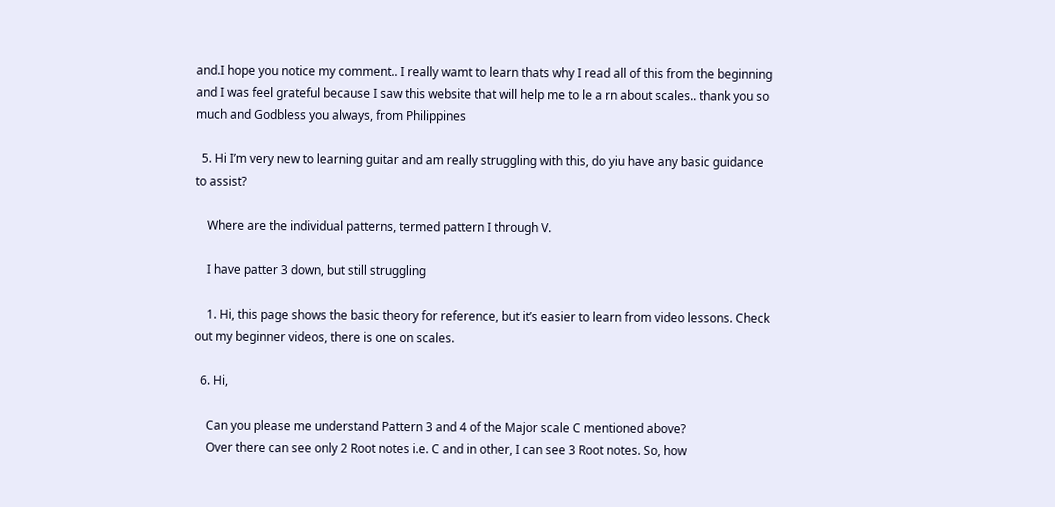and.I hope you notice my comment.. I really wamt to learn thats why I read all of this from the beginning and I was feel grateful because I saw this website that will help me to le a rn about scales.. thank you so much and Godbless you always, from Philippines

  5. Hi I’m very new to learning guitar and am really struggling with this, do yiu have any basic guidance to assist?

    Where are the individual patterns, termed pattern I through V.

    I have patter 3 down, but still struggling

    1. Hi, this page shows the basic theory for reference, but it’s easier to learn from video lessons. Check out my beginner videos, there is one on scales.

  6. Hi,

    Can you please me understand Pattern 3 and 4 of the Major scale C mentioned above?
    Over there can see only 2 Root notes i.e. C and in other, I can see 3 Root notes. So, how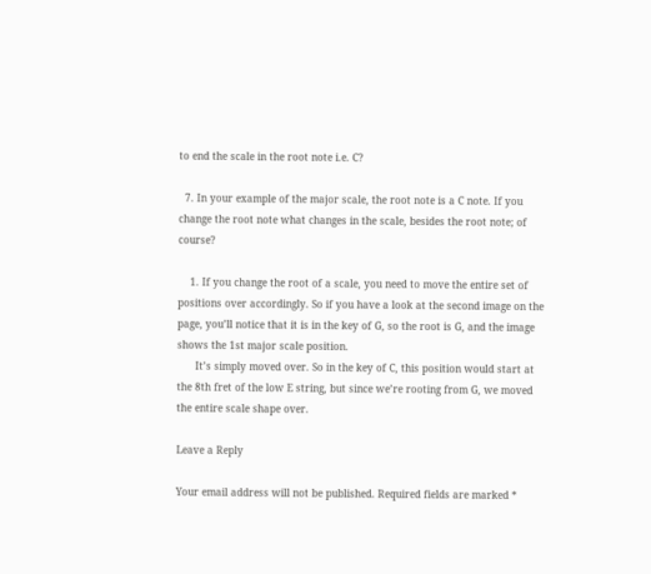to end the scale in the root note i.e. C?

  7. In your example of the major scale, the root note is a C note. If you change the root note what changes in the scale, besides the root note; of course?

    1. If you change the root of a scale, you need to move the entire set of positions over accordingly. So if you have a look at the second image on the page, you’ll notice that it is in the key of G, so the root is G, and the image shows the 1st major scale position.
      It’s simply moved over. So in the key of C, this position would start at the 8th fret of the low E string, but since we’re rooting from G, we moved the entire scale shape over.

Leave a Reply

Your email address will not be published. Required fields are marked *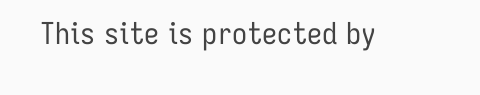This site is protected by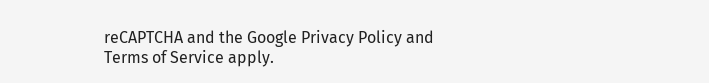reCAPTCHA and the Google Privacy Policy and Terms of Service apply.